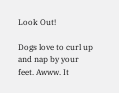Look Out!

Dogs love to curl up and nap by your feet. Awww. It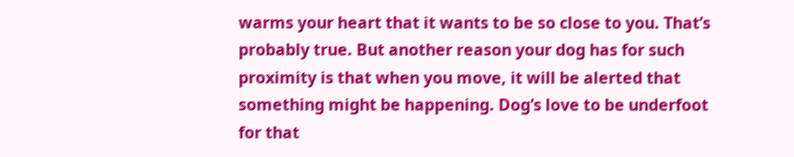warms your heart that it wants to be so close to you. That’s probably true. But another reason your dog has for such proximity is that when you move, it will be alerted that something might be happening. Dog’s love to be underfoot for that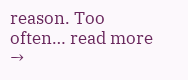reason. Too often… read more →